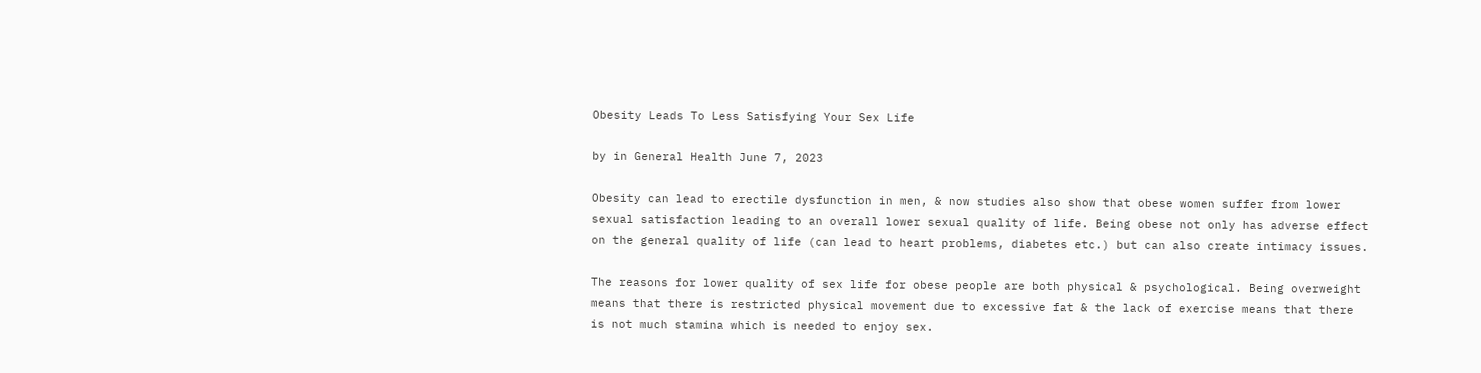Obesity Leads To Less Satisfying Your Sex Life

by in General Health June 7, 2023

Obesity can lead to erectile dysfunction in men, & now studies also show that obese women suffer from lower sexual satisfaction leading to an overall lower sexual quality of life. Being obese not only has adverse effect on the general quality of life (can lead to heart problems, diabetes etc.) but can also create intimacy issues.

The reasons for lower quality of sex life for obese people are both physical & psychological. Being overweight means that there is restricted physical movement due to excessive fat & the lack of exercise means that there is not much stamina which is needed to enjoy sex.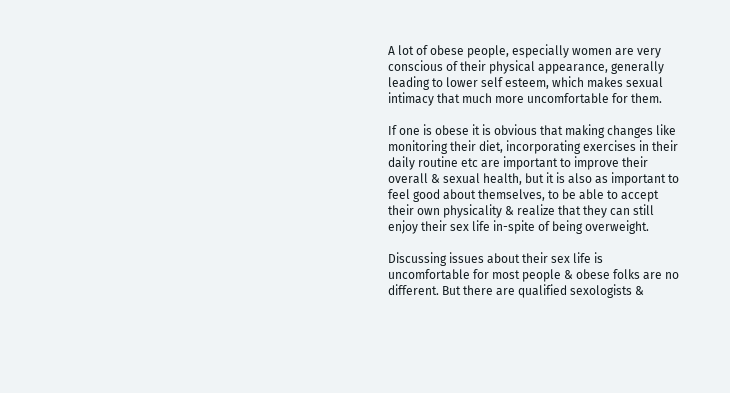A lot of obese people, especially women are very conscious of their physical appearance, generally leading to lower self esteem, which makes sexual intimacy that much more uncomfortable for them.

If one is obese it is obvious that making changes like monitoring their diet, incorporating exercises in their daily routine etc are important to improve their overall & sexual health, but it is also as important to feel good about themselves, to be able to accept their own physicality & realize that they can still enjoy their sex life in-spite of being overweight.

Discussing issues about their sex life is uncomfortable for most people & obese folks are no different. But there are qualified sexologists &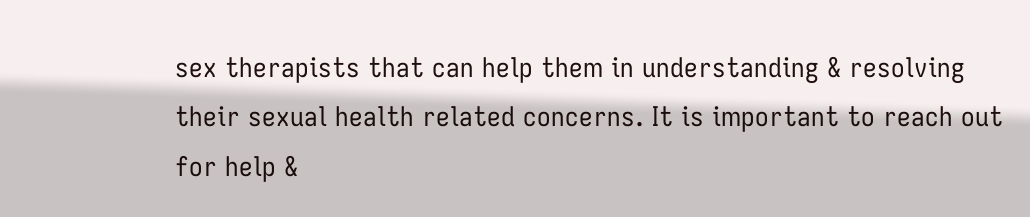sex therapists that can help them in understanding & resolving their sexual health related concerns. It is important to reach out for help &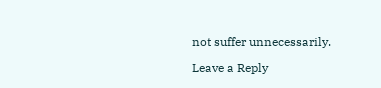not suffer unnecessarily.

Leave a Reply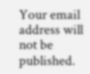Your email address will not be published.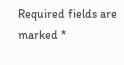Required fields are marked *